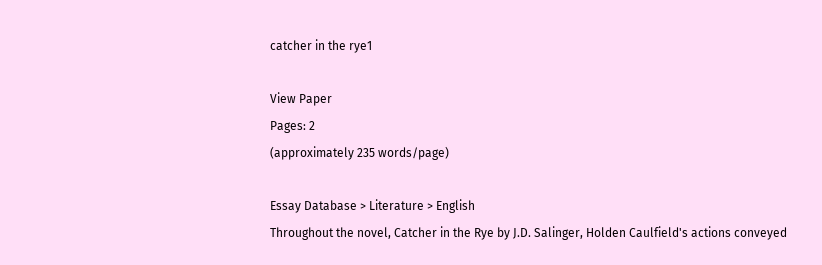catcher in the rye1

View Paper
Pages: 2
(approximately 235 words/page)

Essay Database > Literature > English
Throughout the novel, Catcher in the Rye by J.D. Salinger, Holden Caulfield's actions conveyed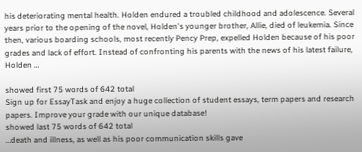his deteriorating mental health. Holden endured a troubled childhood and adolescence. Several years prior to the opening of the novel, Holden's younger brother, Allie, died of leukemia. Since then, various boarding schools, most recently Pency Prep, expelled Holden because of his poor grades and lack of effort. Instead of confronting his parents with the news of his latest failure, Holden …

showed first 75 words of 642 total
Sign up for EssayTask and enjoy a huge collection of student essays, term papers and research papers. Improve your grade with our unique database!
showed last 75 words of 642 total
…death and illness, as well as his poor communication skills gave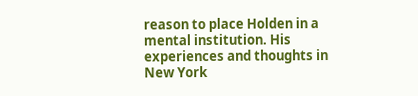reason to place Holden in a mental institution. His experiences and thoughts in New York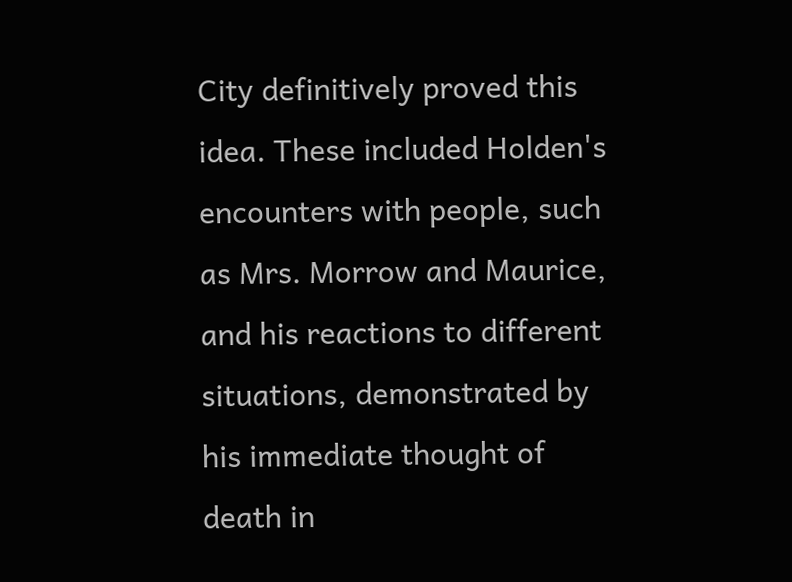City definitively proved this idea. These included Holden's encounters with people, such as Mrs. Morrow and Maurice, and his reactions to different situations, demonstrated by his immediate thought of death in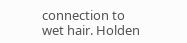connection to wet hair. Holden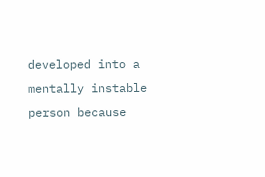developed into a mentally instable person because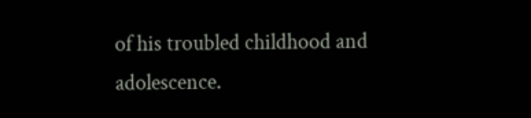of his troubled childhood and adolescence.